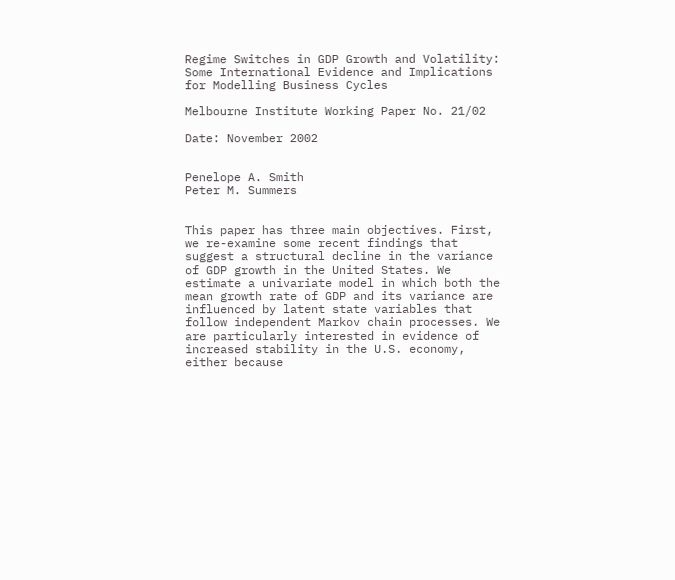Regime Switches in GDP Growth and Volatility: Some International Evidence and Implications for Modelling Business Cycles

Melbourne Institute Working Paper No. 21/02

Date: November 2002


Penelope A. Smith
Peter M. Summers


This paper has three main objectives. First, we re-examine some recent findings that suggest a structural decline in the variance of GDP growth in the United States. We estimate a univariate model in which both the mean growth rate of GDP and its variance are influenced by latent state variables that follow independent Markov chain processes. We are particularly interested in evidence of increased stability in the U.S. economy, either because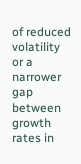of reduced volatility or a narrower gap between growth rates in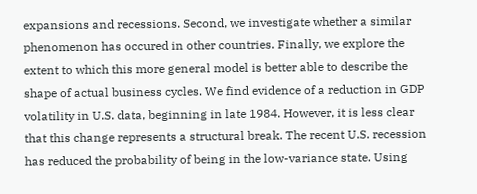expansions and recessions. Second, we investigate whether a similar phenomenon has occured in other countries. Finally, we explore the extent to which this more general model is better able to describe the shape of actual business cycles. We find evidence of a reduction in GDP volatility in U.S. data, beginning in late 1984. However, it is less clear that this change represents a structural break. The recent U.S. recession has reduced the probability of being in the low-variance state. Using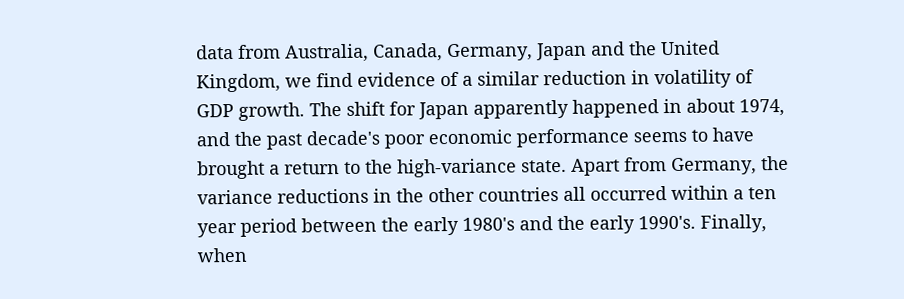data from Australia, Canada, Germany, Japan and the United Kingdom, we find evidence of a similar reduction in volatility of GDP growth. The shift for Japan apparently happened in about 1974, and the past decade's poor economic performance seems to have brought a return to the high-variance state. Apart from Germany, the variance reductions in the other countries all occurred within a ten year period between the early 1980's and the early 1990's. Finally, when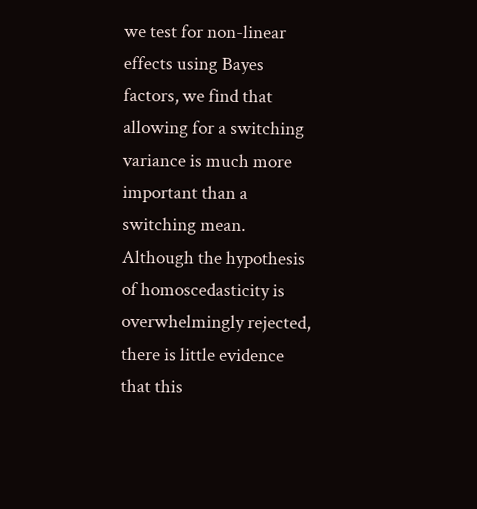we test for non-linear effects using Bayes factors, we find that allowing for a switching variance is much more important than a switching mean. Although the hypothesis of homoscedasticity is overwhelmingly rejected, there is little evidence that this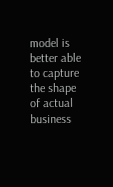model is better able to capture the shape of actual business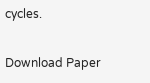cycles.

Download Paper